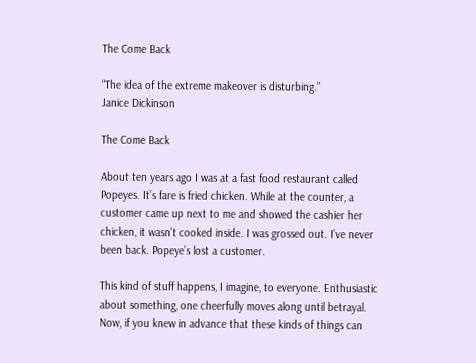The Come Back

“The idea of the extreme makeover is disturbing.”
Janice Dickinson

The Come Back

About ten years ago I was at a fast food restaurant called Popeyes. It’s fare is fried chicken. While at the counter, a customer came up next to me and showed the cashier her chicken, it wasn’t cooked inside. I was grossed out. I’ve never been back. Popeye’s lost a customer.

This kind of stuff happens, I imagine, to everyone. Enthusiastic about something, one cheerfully moves along until betrayal. Now, if you knew in advance that these kinds of things can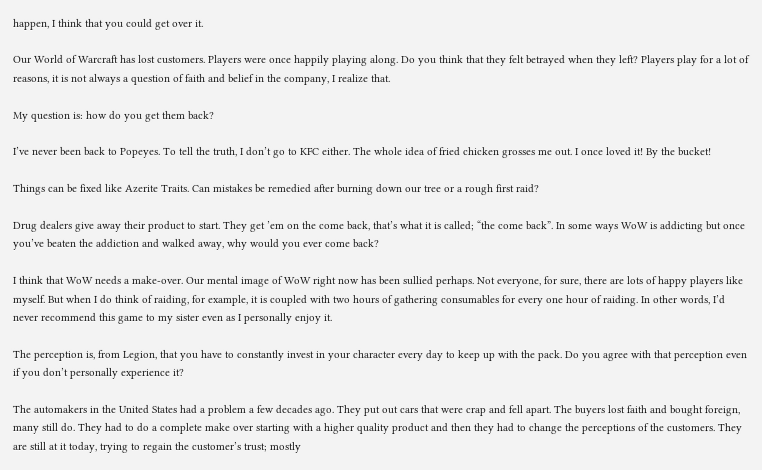happen, I think that you could get over it.

Our World of Warcraft has lost customers. Players were once happily playing along. Do you think that they felt betrayed when they left? Players play for a lot of reasons, it is not always a question of faith and belief in the company, I realize that.

My question is: how do you get them back?

I’ve never been back to Popeyes. To tell the truth, I don’t go to KFC either. The whole idea of fried chicken grosses me out. I once loved it! By the bucket!

Things can be fixed like Azerite Traits. Can mistakes be remedied after burning down our tree or a rough first raid?

Drug dealers give away their product to start. They get ’em on the come back, that’s what it is called; “the come back”. In some ways WoW is addicting but once you’ve beaten the addiction and walked away, why would you ever come back?

I think that WoW needs a make-over. Our mental image of WoW right now has been sullied perhaps. Not everyone, for sure, there are lots of happy players like myself. But when I do think of raiding, for example, it is coupled with two hours of gathering consumables for every one hour of raiding. In other words, I’d never recommend this game to my sister even as I personally enjoy it.

The perception is, from Legion, that you have to constantly invest in your character every day to keep up with the pack. Do you agree with that perception even if you don’t personally experience it?

The automakers in the United States had a problem a few decades ago. They put out cars that were crap and fell apart. The buyers lost faith and bought foreign, many still do. They had to do a complete make over starting with a higher quality product and then they had to change the perceptions of the customers. They are still at it today, trying to regain the customer’s trust; mostly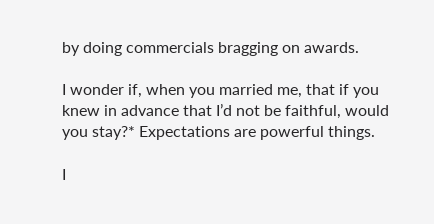by doing commercials bragging on awards.

I wonder if, when you married me, that if you knew in advance that I’d not be faithful, would you stay?* Expectations are powerful things.

I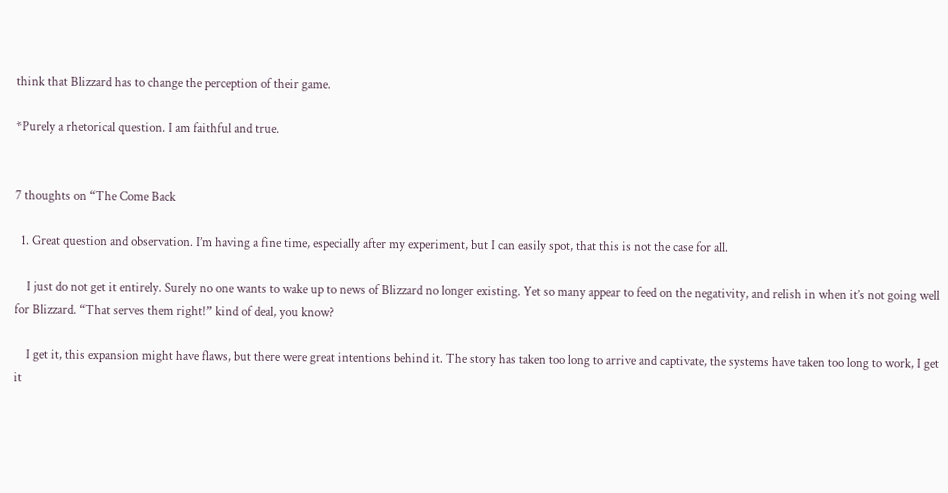think that Blizzard has to change the perception of their game.

*Purely a rhetorical question. I am faithful and true.


7 thoughts on “The Come Back

  1. Great question and observation. I’m having a fine time, especially after my experiment, but I can easily spot, that this is not the case for all.

    I just do not get it entirely. Surely no one wants to wake up to news of Blizzard no longer existing. Yet so many appear to feed on the negativity, and relish in when it’s not going well for Blizzard. “That serves them right!” kind of deal, you know?

    I get it, this expansion might have flaws, but there were great intentions behind it. The story has taken too long to arrive and captivate, the systems have taken too long to work, I get it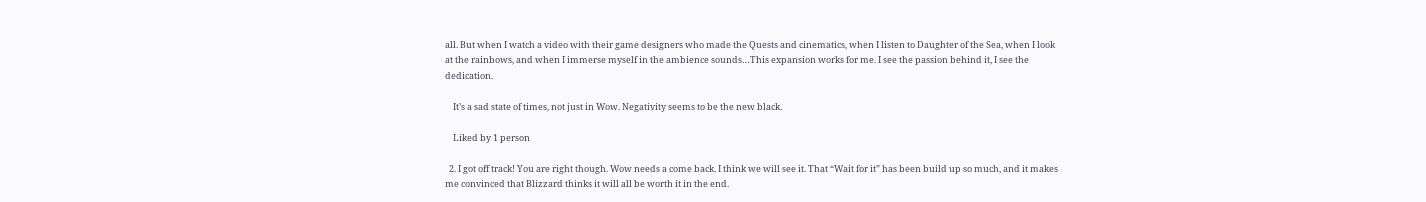all. But when I watch a video with their game designers who made the Quests and cinematics, when I listen to Daughter of the Sea, when I look at the rainbows, and when I immerse myself in the ambience sounds…This expansion works for me. I see the passion behind it, I see the dedication.

    It’s a sad state of times, not just in Wow. Negativity seems to be the new black.

    Liked by 1 person

  2. I got off track! You are right though. Wow needs a come back. I think we will see it. That “Wait for it” has been build up so much, and it makes me convinced that Blizzard thinks it will all be worth it in the end.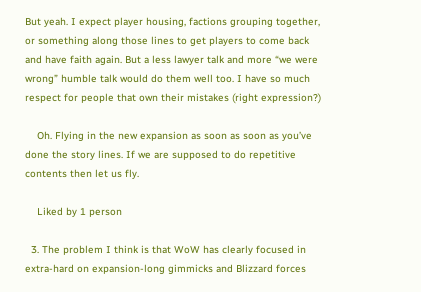But yeah. I expect player housing, factions grouping together, or something along those lines to get players to come back and have faith again. But a less lawyer talk and more “we were wrong” humble talk would do them well too. I have so much respect for people that own their mistakes (right expression?)

    Oh. Flying in the new expansion as soon as soon as you’ve done the story lines. If we are supposed to do repetitive contents then let us fly.

    Liked by 1 person

  3. The problem I think is that WoW has clearly focused in extra-hard on expansion-long gimmicks and Blizzard forces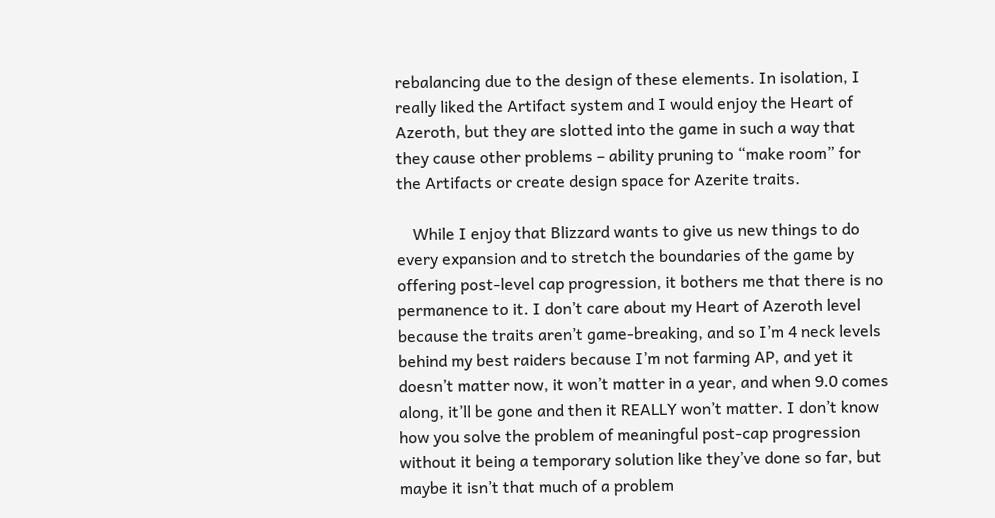rebalancing due to the design of these elements. In isolation, I really liked the Artifact system and I would enjoy the Heart of Azeroth, but they are slotted into the game in such a way that they cause other problems – ability pruning to “make room” for the Artifacts or create design space for Azerite traits.

    While I enjoy that Blizzard wants to give us new things to do every expansion and to stretch the boundaries of the game by offering post-level cap progression, it bothers me that there is no permanence to it. I don’t care about my Heart of Azeroth level because the traits aren’t game-breaking, and so I’m 4 neck levels behind my best raiders because I’m not farming AP, and yet it doesn’t matter now, it won’t matter in a year, and when 9.0 comes along, it’ll be gone and then it REALLY won’t matter. I don’t know how you solve the problem of meaningful post-cap progression without it being a temporary solution like they’ve done so far, but maybe it isn’t that much of a problem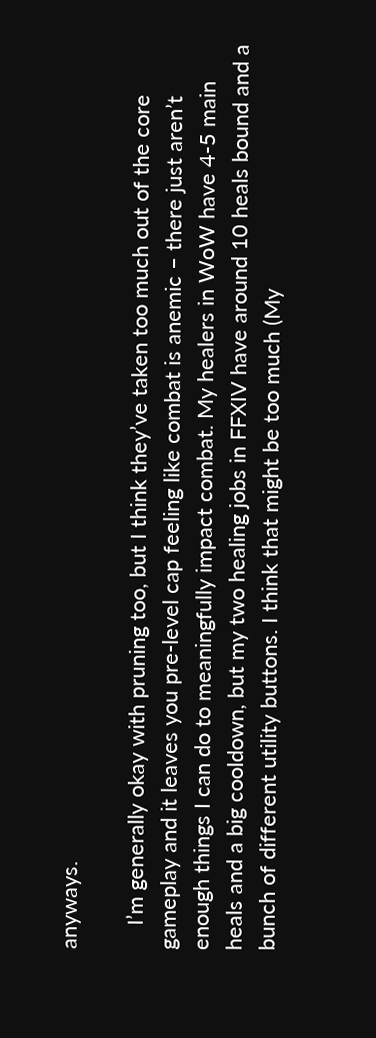anyways.

    I’m generally okay with pruning too, but I think they’ve taken too much out of the core gameplay and it leaves you pre-level cap feeling like combat is anemic – there just aren’t enough things I can do to meaningfully impact combat. My healers in WoW have 4-5 main heals and a big cooldown, but my two healing jobs in FFXIV have around 10 heals bound and a bunch of different utility buttons. I think that might be too much (My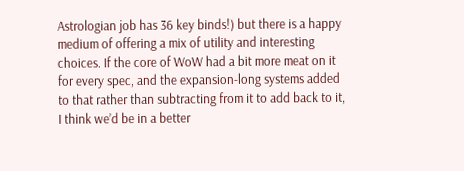Astrologian job has 36 key binds!) but there is a happy medium of offering a mix of utility and interesting choices. If the core of WoW had a bit more meat on it for every spec, and the expansion-long systems added to that rather than subtracting from it to add back to it, I think we’d be in a better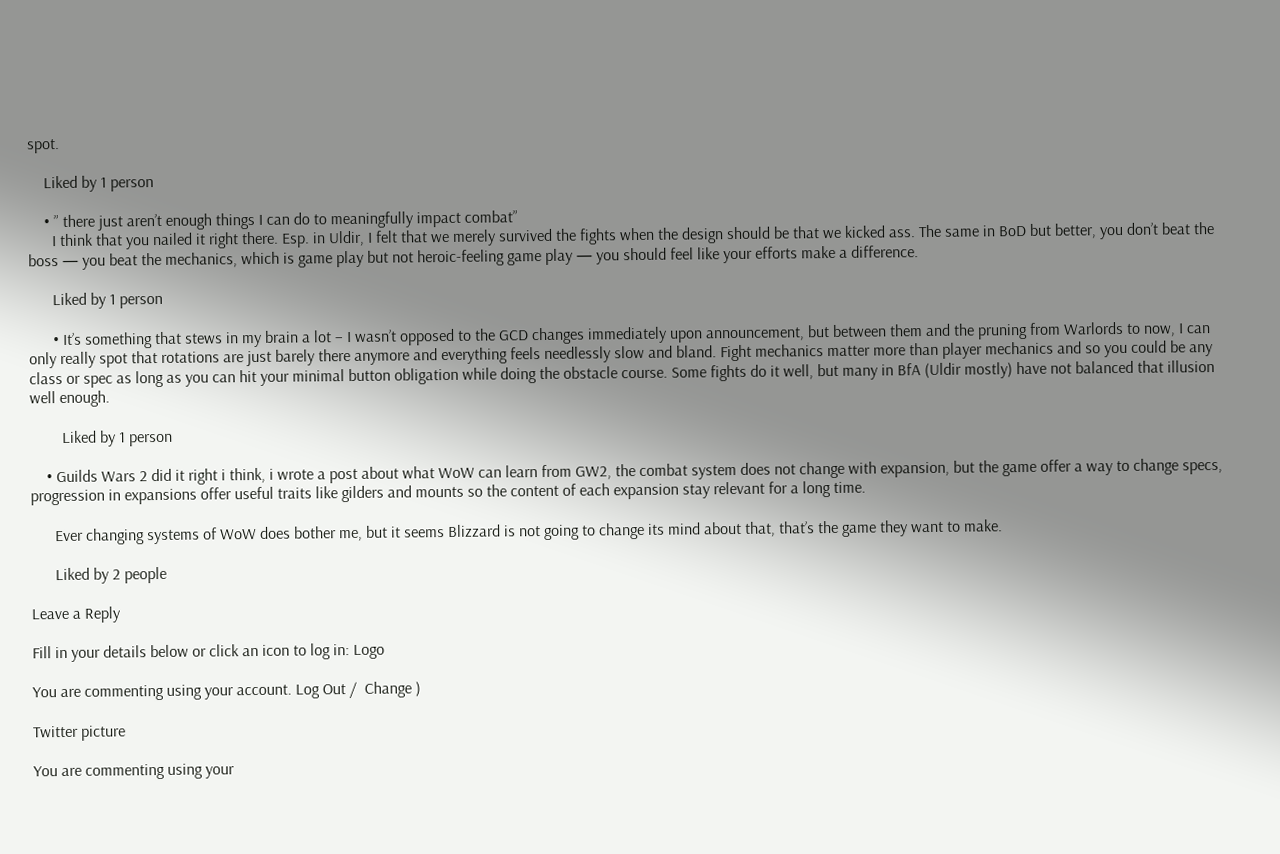spot.

    Liked by 1 person

    • ” there just aren’t enough things I can do to meaningfully impact combat”
      I think that you nailed it right there. Esp. in Uldir, I felt that we merely survived the fights when the design should be that we kicked ass. The same in BoD but better, you don’t beat the boss — you beat the mechanics, which is game play but not heroic-feeling game play — you should feel like your efforts make a difference.

      Liked by 1 person

      • It’s something that stews in my brain a lot – I wasn’t opposed to the GCD changes immediately upon announcement, but between them and the pruning from Warlords to now, I can only really spot that rotations are just barely there anymore and everything feels needlessly slow and bland. Fight mechanics matter more than player mechanics and so you could be any class or spec as long as you can hit your minimal button obligation while doing the obstacle course. Some fights do it well, but many in BfA (Uldir mostly) have not balanced that illusion well enough.

        Liked by 1 person

    • Guilds Wars 2 did it right i think, i wrote a post about what WoW can learn from GW2, the combat system does not change with expansion, but the game offer a way to change specs, progression in expansions offer useful traits like gilders and mounts so the content of each expansion stay relevant for a long time.

      Ever changing systems of WoW does bother me, but it seems Blizzard is not going to change its mind about that, that’s the game they want to make.

      Liked by 2 people

Leave a Reply

Fill in your details below or click an icon to log in: Logo

You are commenting using your account. Log Out /  Change )

Twitter picture

You are commenting using your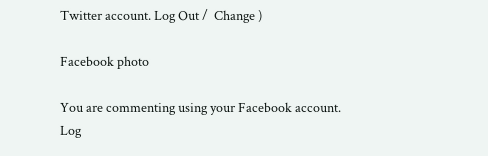Twitter account. Log Out /  Change )

Facebook photo

You are commenting using your Facebook account. Log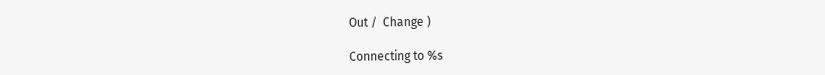Out /  Change )

Connecting to %s